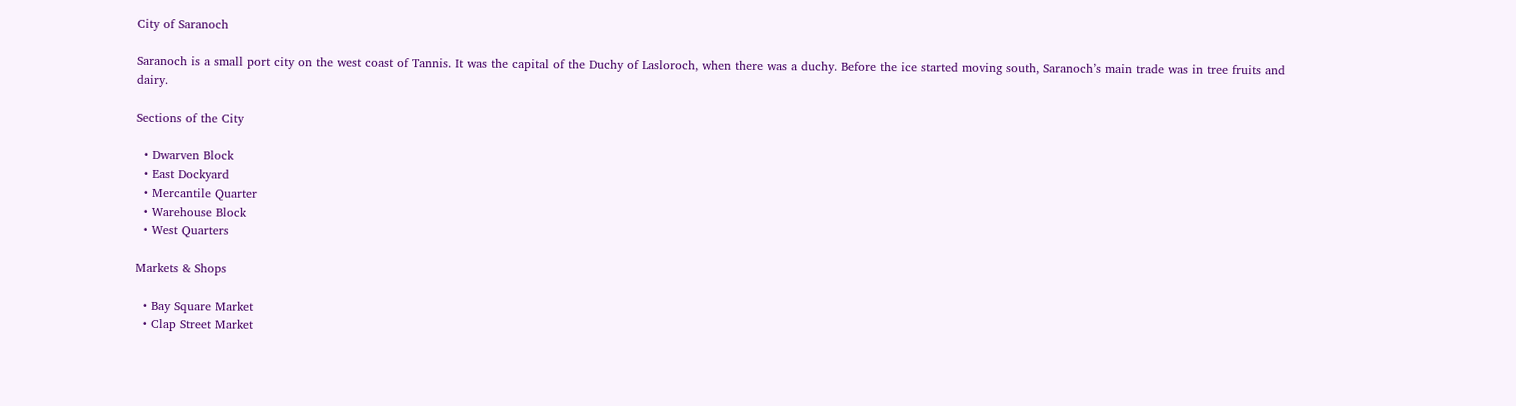City of Saranoch

Saranoch is a small port city on the west coast of Tannis. It was the capital of the Duchy of Lasloroch, when there was a duchy. Before the ice started moving south, Saranoch’s main trade was in tree fruits and dairy.

Sections of the City

  • Dwarven Block
  • East Dockyard
  • Mercantile Quarter
  • Warehouse Block
  • West Quarters

Markets & Shops

  • Bay Square Market
  • Clap Street Market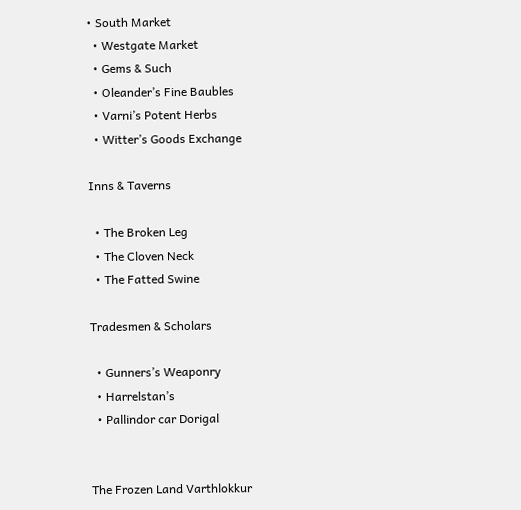• South Market
  • Westgate Market
  • Gems & Such
  • Oleander’s Fine Baubles
  • Varni’s Potent Herbs
  • Witter’s Goods Exchange

Inns & Taverns

  • The Broken Leg
  • The Cloven Neck
  • The Fatted Swine

Tradesmen & Scholars

  • Gunners’s Weaponry
  • Harrelstan’s
  • Pallindor car Dorigal


The Frozen Land Varthlokkur